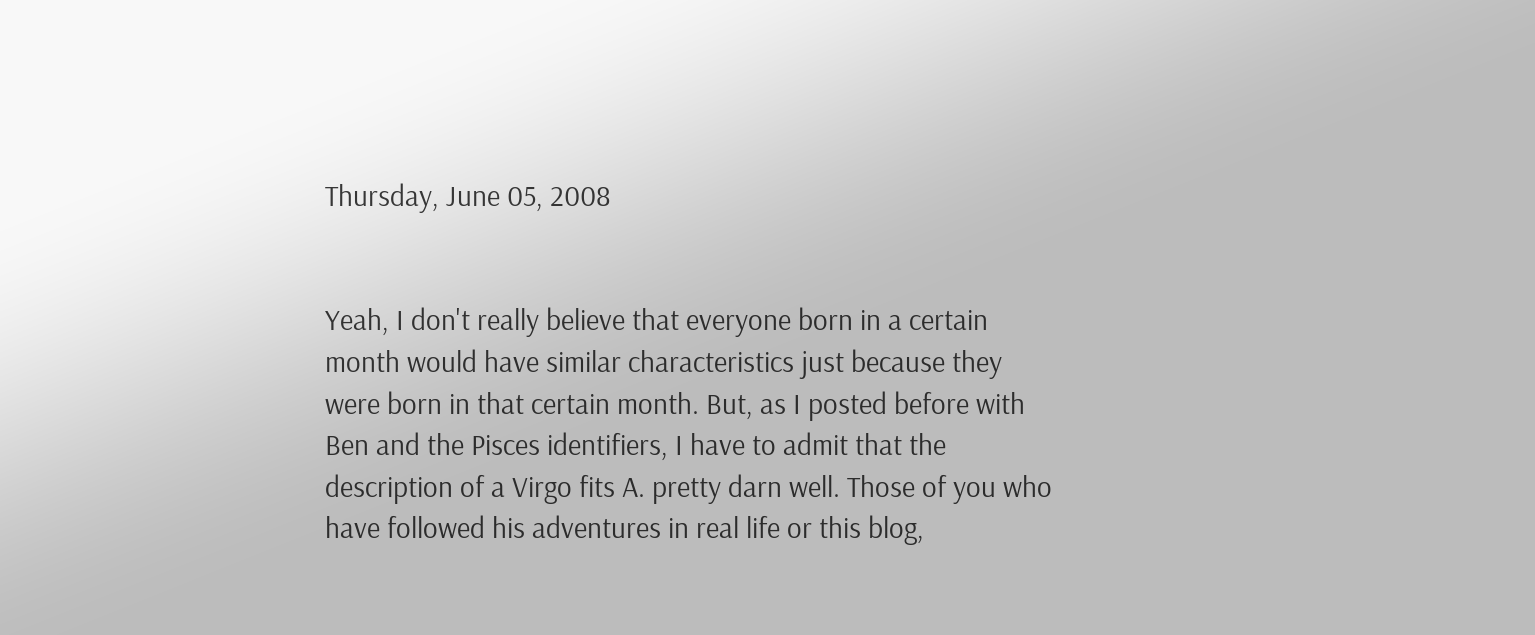Thursday, June 05, 2008


Yeah, I don't really believe that everyone born in a certain month would have similar characteristics just because they were born in that certain month. But, as I posted before with Ben and the Pisces identifiers, I have to admit that the description of a Virgo fits A. pretty darn well. Those of you who have followed his adventures in real life or this blog,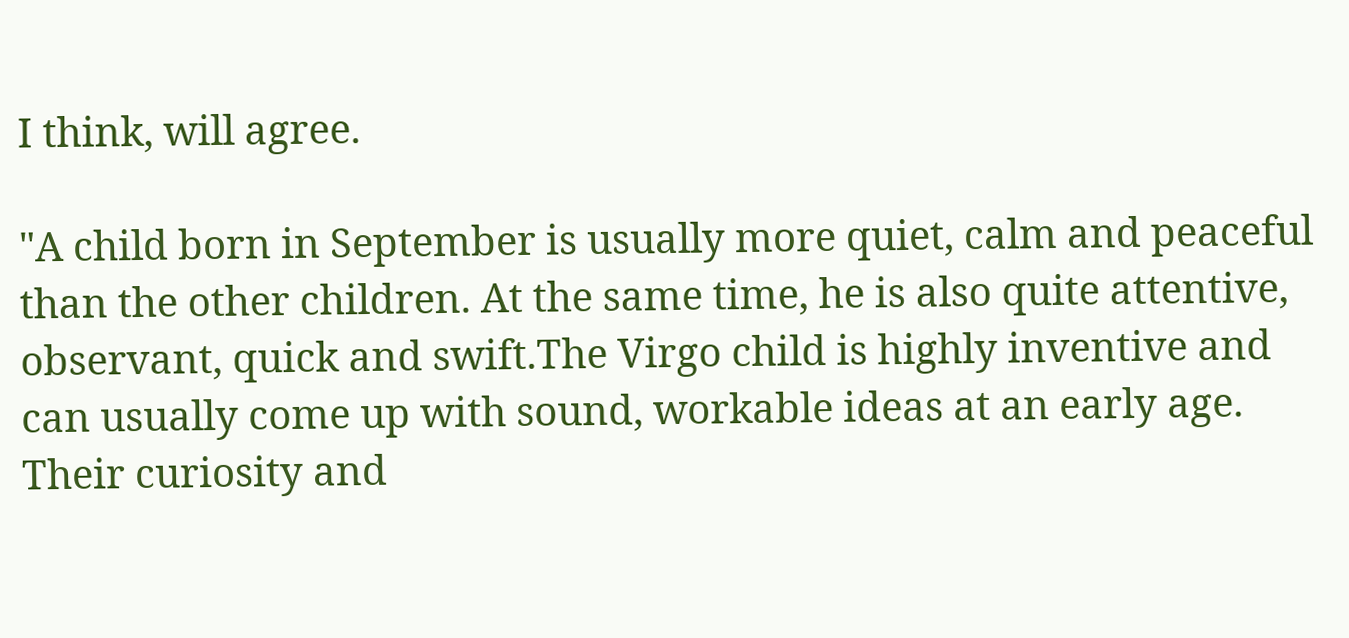I think, will agree.

"A child born in September is usually more quiet, calm and peaceful than the other children. At the same time, he is also quite attentive, observant, quick and swift.The Virgo child is highly inventive and can usually come up with sound, workable ideas at an early age. Their curiosity and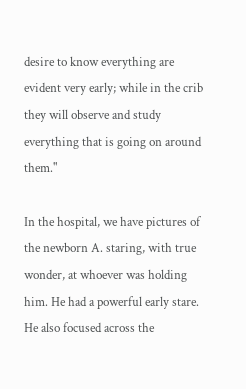desire to know everything are evident very early; while in the crib they will observe and study everything that is going on around them."

In the hospital, we have pictures of the newborn A. staring, with true wonder, at whoever was holding him. He had a powerful early stare. He also focused across the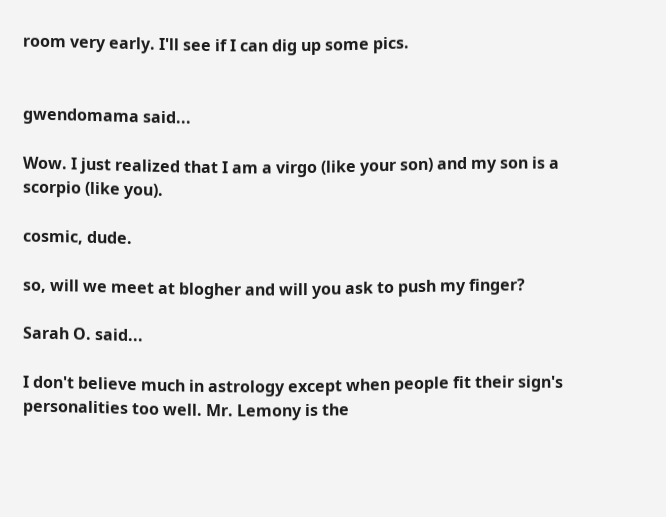room very early. I'll see if I can dig up some pics.


gwendomama said...

Wow. I just realized that I am a virgo (like your son) and my son is a scorpio (like you).

cosmic, dude.

so, will we meet at blogher and will you ask to push my finger?

Sarah O. said...

I don't believe much in astrology except when people fit their sign's personalities too well. Mr. Lemony is the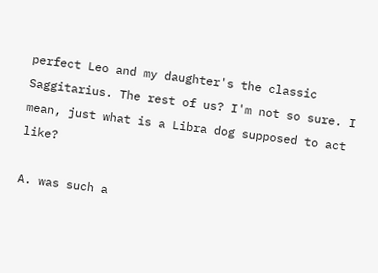perfect Leo and my daughter's the classic Saggitarius. The rest of us? I'm not so sure. I mean, just what is a Libra dog supposed to act like?

A. was such a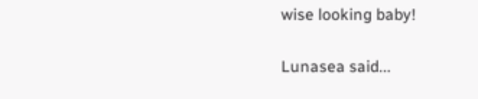wise looking baby!

Lunasea said...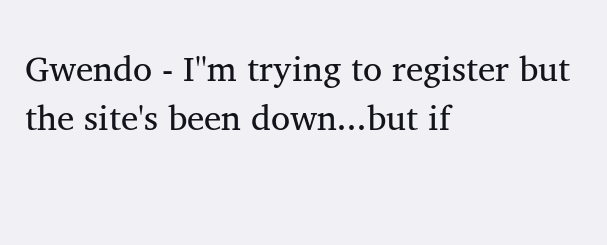Gwendo - I''m trying to register but the site's been down...but if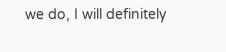we do, I will definitely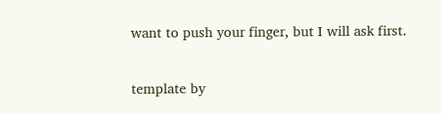want to push your finger, but I will ask first.

template by